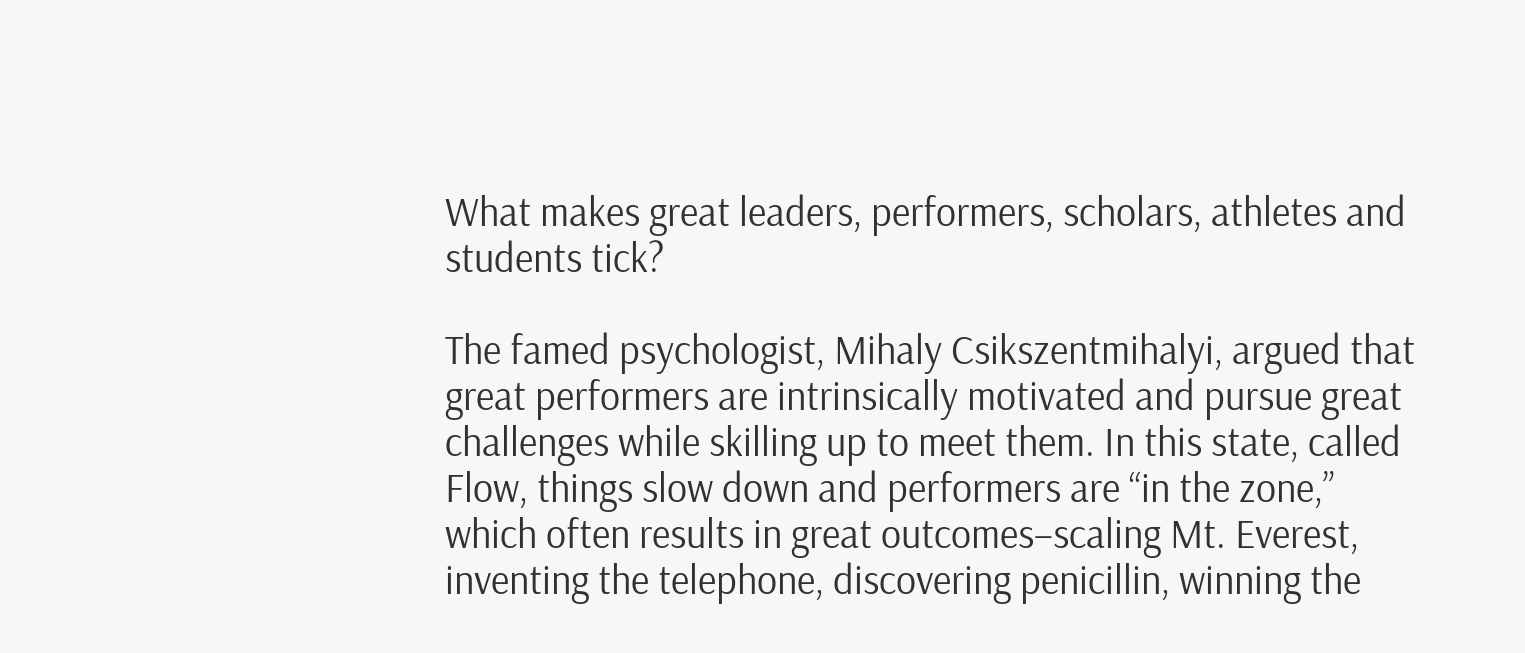What makes great leaders, performers, scholars, athletes and students tick?

The famed psychologist, Mihaly Csikszentmihalyi, argued that great performers are intrinsically motivated and pursue great challenges while skilling up to meet them. In this state, called Flow, things slow down and performers are “in the zone,” which often results in great outcomes–scaling Mt. Everest, inventing the telephone, discovering penicillin, winning the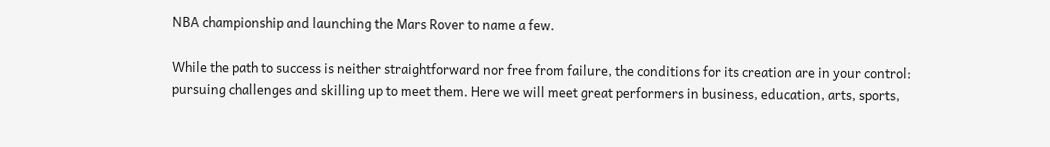NBA championship and launching the Mars Rover to name a few.

While the path to success is neither straightforward nor free from failure, the conditions for its creation are in your control: pursuing challenges and skilling up to meet them. Here we will meet great performers in business, education, arts, sports,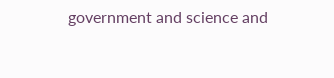government and science and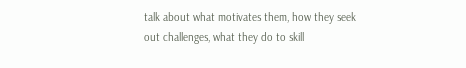talk about what motivates them, how they seek out challenges, what they do to skill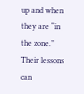up and when they are “in the zone.” Their lessons can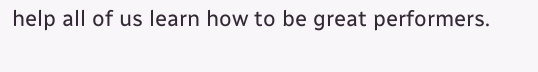help all of us learn how to be great performers.